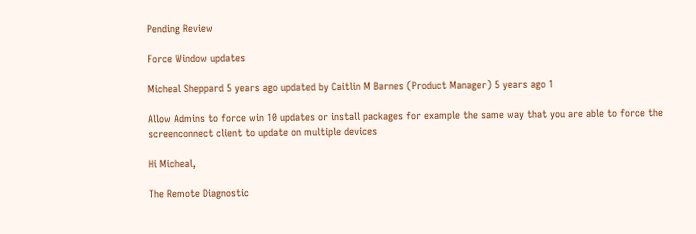Pending Review

Force Window updates

Micheal Sheppard 5 years ago updated by Caitlin M Barnes (Product Manager) 5 years ago 1

Allow Admins to force win 10 updates or install packages for example the same way that you are able to force the screenconnect client to update on multiple devices

Hi Micheal,

The Remote Diagnostic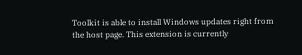Toolkit is able to install Windows updates right from the host page. This extension is currently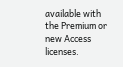available with the Premium or new Access licenses.